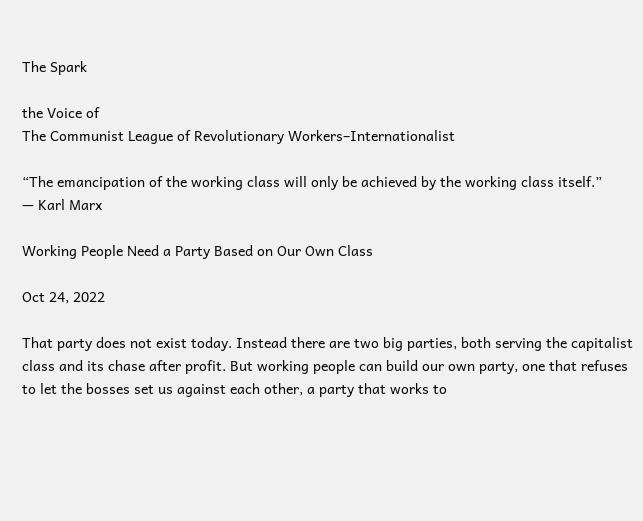The Spark

the Voice of
The Communist League of Revolutionary Workers–Internationalist

“The emancipation of the working class will only be achieved by the working class itself.”
— Karl Marx

Working People Need a Party Based on Our Own Class

Oct 24, 2022

That party does not exist today. Instead there are two big parties, both serving the capitalist class and its chase after profit. But working people can build our own party, one that refuses to let the bosses set us against each other, a party that works to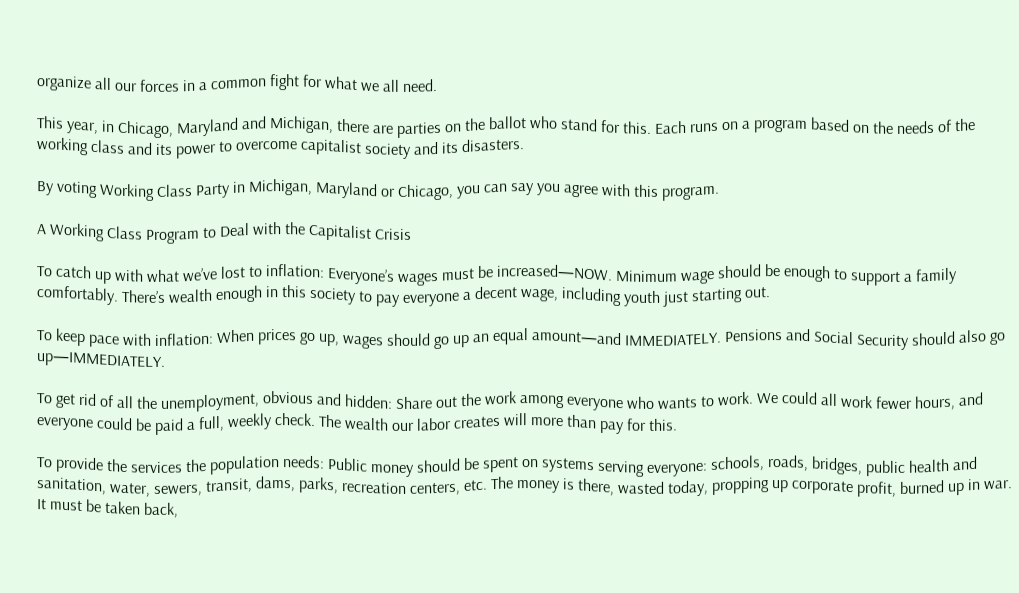organize all our forces in a common fight for what we all need.

This year, in Chicago, Maryland and Michigan, there are parties on the ballot who stand for this. Each runs on a program based on the needs of the working class and its power to overcome capitalist society and its disasters.

By voting Working Class Party in Michigan, Maryland or Chicago, you can say you agree with this program.

A Working Class Program to Deal with the Capitalist Crisis

To catch up with what we’ve lost to inflation: Everyone’s wages must be increased—NOW. Minimum wage should be enough to support a family comfortably. There’s wealth enough in this society to pay everyone a decent wage, including youth just starting out.

To keep pace with inflation: When prices go up, wages should go up an equal amount—and IMMEDIATELY. Pensions and Social Security should also go up—IMMEDIATELY.

To get rid of all the unemployment, obvious and hidden: Share out the work among everyone who wants to work. We could all work fewer hours, and everyone could be paid a full, weekly check. The wealth our labor creates will more than pay for this.

To provide the services the population needs: Public money should be spent on systems serving everyone: schools, roads, bridges, public health and sanitation, water, sewers, transit, dams, parks, recreation centers, etc. The money is there, wasted today, propping up corporate profit, burned up in war. It must be taken back,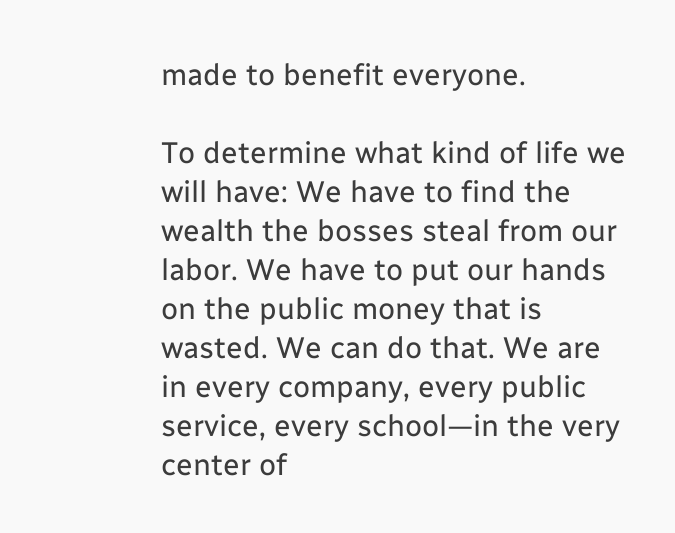made to benefit everyone.

To determine what kind of life we will have: We have to find the wealth the bosses steal from our labor. We have to put our hands on the public money that is wasted. We can do that. We are in every company, every public service, every school—in the very center of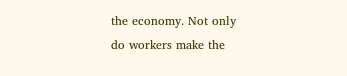the economy. Not only do workers make the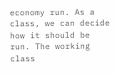economy run. As a class, we can decide how it should be run. The working class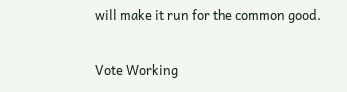will make it run for the common good.

Vote Working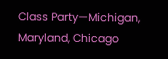Class Party—Michigan, Maryland, Chicago